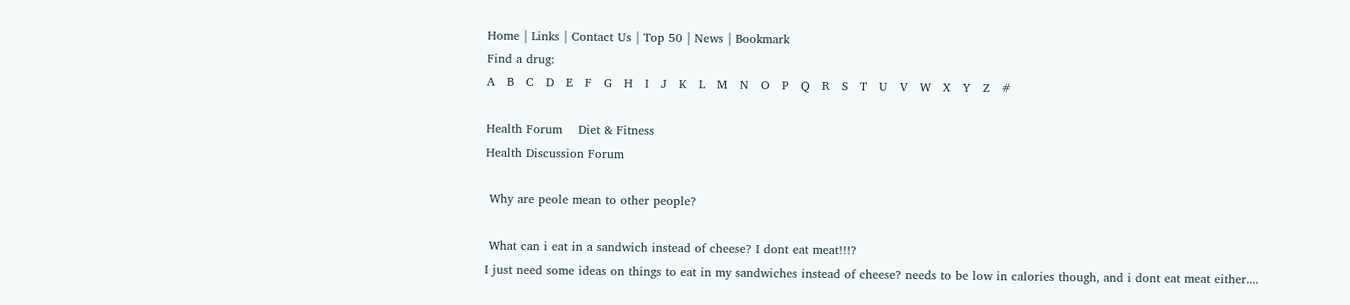Home | Links | Contact Us | Top 50 | News | Bookmark
Find a drug:
A   B   C   D   E   F   G   H   I   J   K   L   M   N   O   P   Q   R   S   T   U   V   W   X   Y   Z   #

Health Forum    Diet & Fitness
Health Discussion Forum

 Why are peole mean to other people?

 What can i eat in a sandwich instead of cheese? I dont eat meat!!!?
I just need some ideas on things to eat in my sandwiches instead of cheese? needs to be low in calories though, and i dont eat meat either....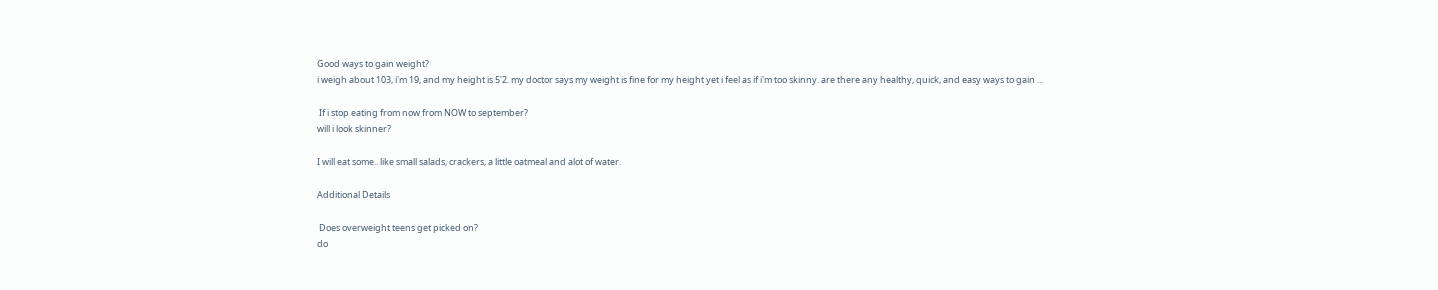Good ways to gain weight?
i weigh about 103, i'm 19, and my height is 5'2. my doctor says my weight is fine for my height yet i feel as if i'm too skinny. are there any healthy, quick, and easy ways to gain ...

 If i stop eating from now from NOW to september?
will i look skinner?

I will eat some.. like small salads, crackers, a little oatmeal and alot of water.

Additional Details

 Does overweight teens get picked on?
do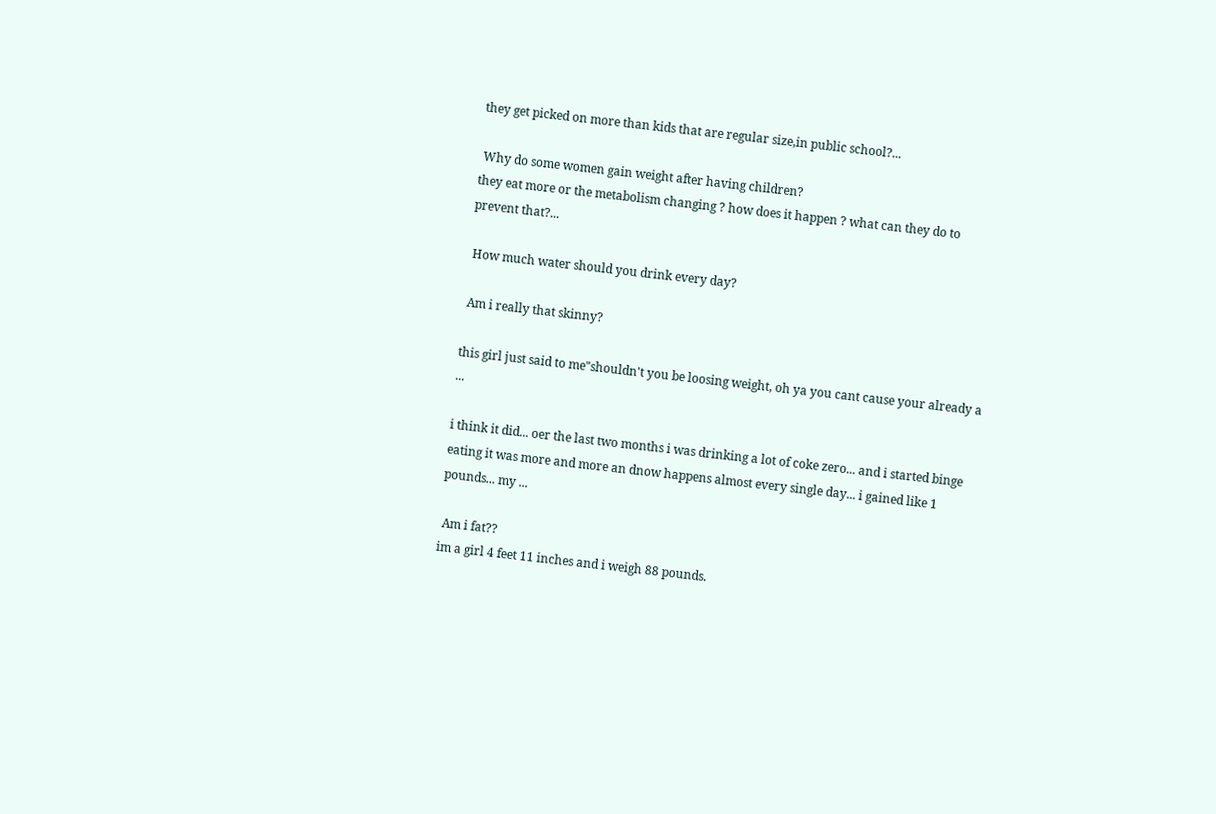they get picked on more than kids that are regular size,in public school?...

 Why do some women gain weight after having children?
they eat more or the metabolism changing ? how does it happen ? what can they do to prevent that?...

 How much water should you drink every day?

 Am i really that skinny?

this girl just said to me"shouldn't you be loosing weight, oh ya you cant cause your already a ...

i think it did... oer the last two months i was drinking a lot of coke zero... and i started binge eating it was more and more an dnow happens almost every single day... i gained like 1 pounds... my ...

 Am i fat??
im a girl 4 feet 11 inches and i weigh 88 pounds.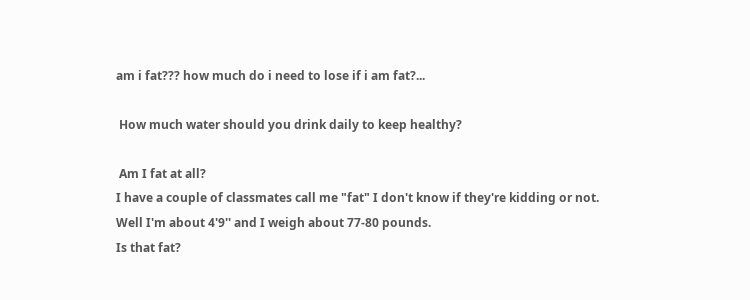am i fat??? how much do i need to lose if i am fat?...

 How much water should you drink daily to keep healthy?

 Am I fat at all?
I have a couple of classmates call me "fat" I don't know if they're kidding or not.
Well I'm about 4'9'' and I weigh about 77-80 pounds.
Is that fat?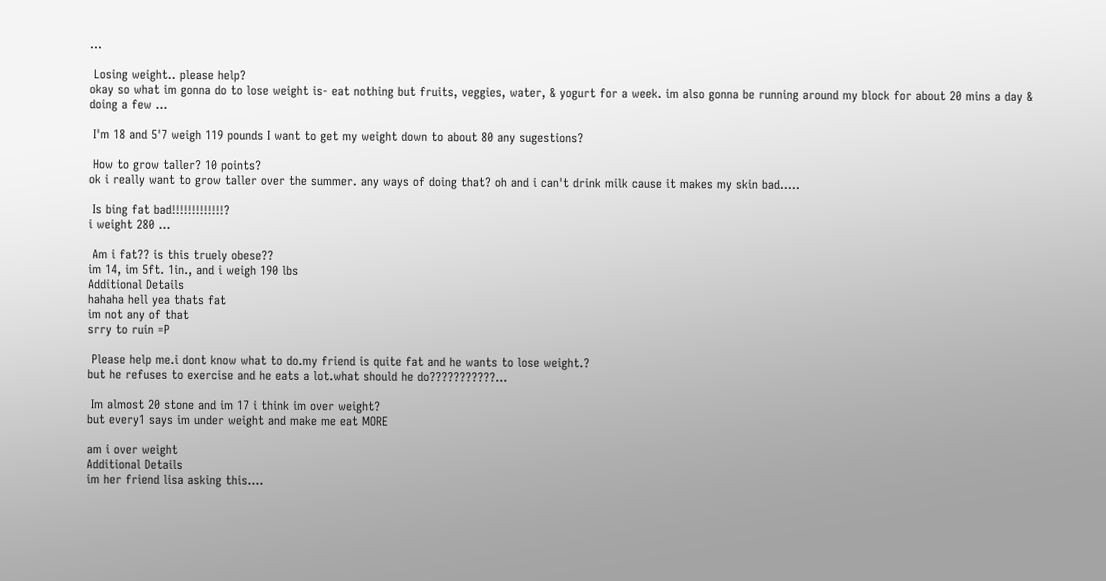...

 Losing weight.. please help?
okay so what im gonna do to lose weight is- eat nothing but fruits, veggies, water, & yogurt for a week. im also gonna be running around my block for about 20 mins a day & doing a few ...

 I'm 18 and 5'7 weigh 119 pounds I want to get my weight down to about 80 any sugestions?

 How to grow taller? 10 points?
ok i really want to grow taller over the summer. any ways of doing that? oh and i can't drink milk cause it makes my skin bad.....

 Is bing fat bad!!!!!!!!!!!!!?
i weight 280 ...

 Am i fat?? is this truely obese??
im 14, im 5ft. 1in., and i weigh 190 lbs
Additional Details
hahaha hell yea thats fat
im not any of that
srry to ruin =P

 Please help me.i dont know what to do.my friend is quite fat and he wants to lose weight.?
but he refuses to exercise and he eats a lot.what should he do???????????...

 Im almost 20 stone and im 17 i think im over weight?
but every1 says im under weight and make me eat MORE

am i over weight
Additional Details
im her friend lisa asking this....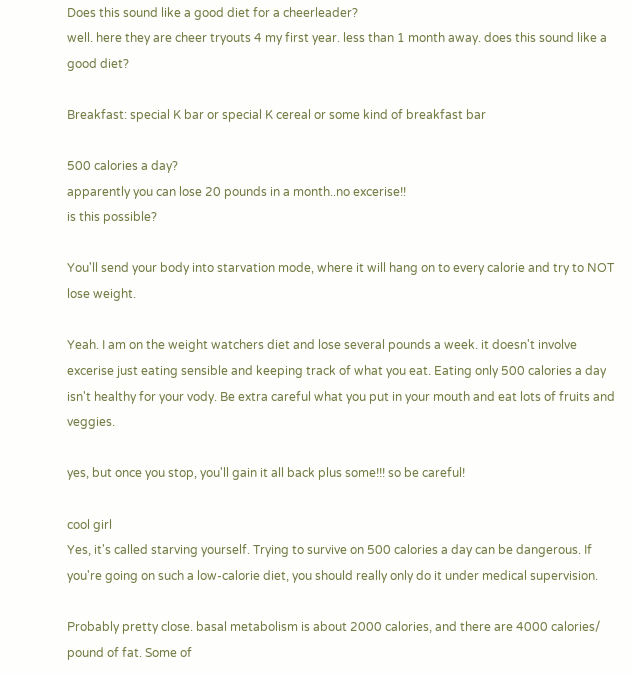Does this sound like a good diet for a cheerleader?
well. here they are cheer tryouts 4 my first year. less than 1 month away. does this sound like a good diet?

Breakfast: special K bar or special K cereal or some kind of breakfast bar

500 calories a day?
apparently you can lose 20 pounds in a month..no excerise!!
is this possible?

You'll send your body into starvation mode, where it will hang on to every calorie and try to NOT lose weight.

Yeah. I am on the weight watchers diet and lose several pounds a week. it doesn't involve excerise just eating sensible and keeping track of what you eat. Eating only 500 calories a day isn't healthy for your vody. Be extra careful what you put in your mouth and eat lots of fruits and veggies.

yes, but once you stop, you'll gain it all back plus some!!! so be careful!

cool girl
Yes, it's called starving yourself. Trying to survive on 500 calories a day can be dangerous. If you're going on such a low-calorie diet, you should really only do it under medical supervision.

Probably pretty close. basal metabolism is about 2000 calories, and there are 4000 calories/ pound of fat. Some of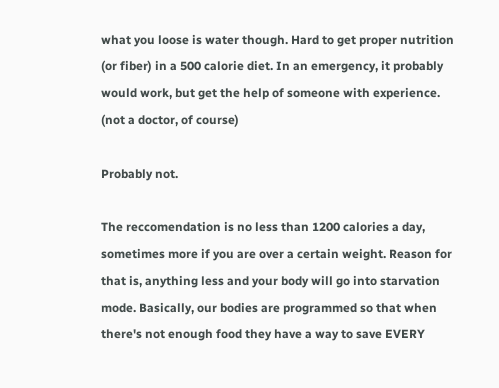what you loose is water though. Hard to get proper nutrition (or fiber) in a 500 calorie diet. In an emergency, it probably would work, but get the help of someone with experience. (not a doctor, of course)

Probably not.

The reccomendation is no less than 1200 calories a day, sometimes more if you are over a certain weight. Reason for that is, anything less and your body will go into starvation mode. Basically, our bodies are programmed so that when there's not enough food they have a way to save EVERY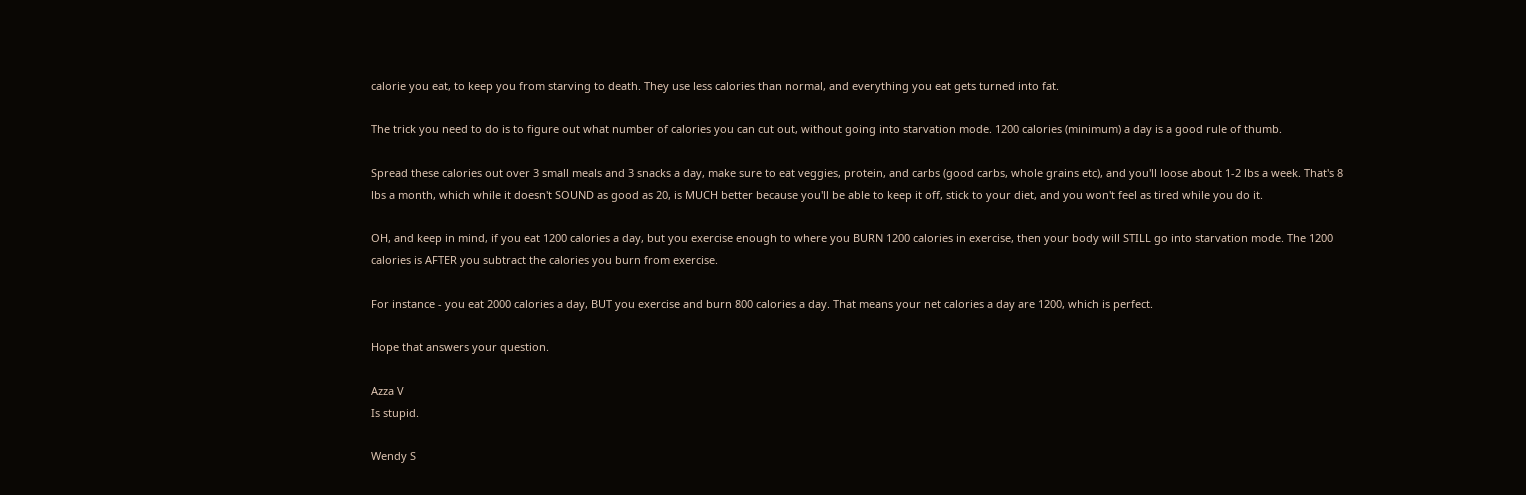calorie you eat, to keep you from starving to death. They use less calories than normal, and everything you eat gets turned into fat.

The trick you need to do is to figure out what number of calories you can cut out, without going into starvation mode. 1200 calories (minimum) a day is a good rule of thumb.

Spread these calories out over 3 small meals and 3 snacks a day, make sure to eat veggies, protein, and carbs (good carbs, whole grains etc), and you'll loose about 1-2 lbs a week. That's 8 lbs a month, which while it doesn't SOUND as good as 20, is MUCH better because you'll be able to keep it off, stick to your diet, and you won't feel as tired while you do it.

OH, and keep in mind, if you eat 1200 calories a day, but you exercise enough to where you BURN 1200 calories in exercise, then your body will STILL go into starvation mode. The 1200 calories is AFTER you subtract the calories you burn from exercise.

For instance - you eat 2000 calories a day, BUT you exercise and burn 800 calories a day. That means your net calories a day are 1200, which is perfect.

Hope that answers your question.

Azza V
Is stupid.

Wendy S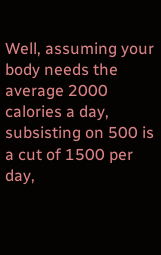Well, assuming your body needs the average 2000 calories a day, subsisting on 500 is a cut of 1500 per day,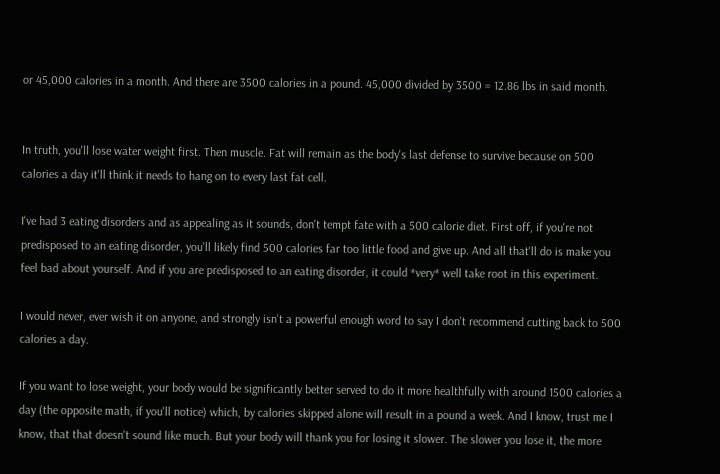or 45,000 calories in a month. And there are 3500 calories in a pound. 45,000 divided by 3500 = 12.86 lbs in said month.


In truth, you'll lose water weight first. Then muscle. Fat will remain as the body's last defense to survive because on 500 calories a day it'll think it needs to hang on to every last fat cell.

I've had 3 eating disorders and as appealing as it sounds, don't tempt fate with a 500 calorie diet. First off, if you're not predisposed to an eating disorder, you'll likely find 500 calories far too little food and give up. And all that'll do is make you feel bad about yourself. And if you are predisposed to an eating disorder, it could *very* well take root in this experiment.

I would never, ever wish it on anyone, and strongly isn't a powerful enough word to say I don't recommend cutting back to 500 calories a day.

If you want to lose weight, your body would be significantly better served to do it more healthfully with around 1500 calories a day (the opposite math, if you'll notice) which, by calories skipped alone will result in a pound a week. And I know, trust me I know, that that doesn't sound like much. But your body will thank you for losing it slower. The slower you lose it, the more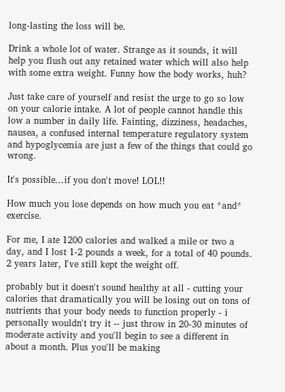long-lasting the loss will be.

Drink a whole lot of water. Strange as it sounds, it will help you flush out any retained water which will also help with some extra weight. Funny how the body works, huh?

Just take care of yourself and resist the urge to go so low on your calorie intake. A lot of people cannot handle this low a number in daily life. Fainting, dizziness, headaches, nausea, a confused internal temperature regulatory system and hypoglycemia are just a few of the things that could go wrong.

It's possible...if you don't move! LOL!!

How much you lose depends on how much you eat *and* exercise.

For me, I ate 1200 calories and walked a mile or two a day, and I lost 1-2 pounds a week, for a total of 40 pounds. 2 years later, I've still kept the weight off.

probably but it doesn't sound healthy at all - cutting your calories that dramatically you will be losing out on tons of nutrients that your body needs to function properly - i personally wouldn't try it -- just throw in 20-30 minutes of moderate activity and you'll begin to see a different in about a month. Plus you'll be making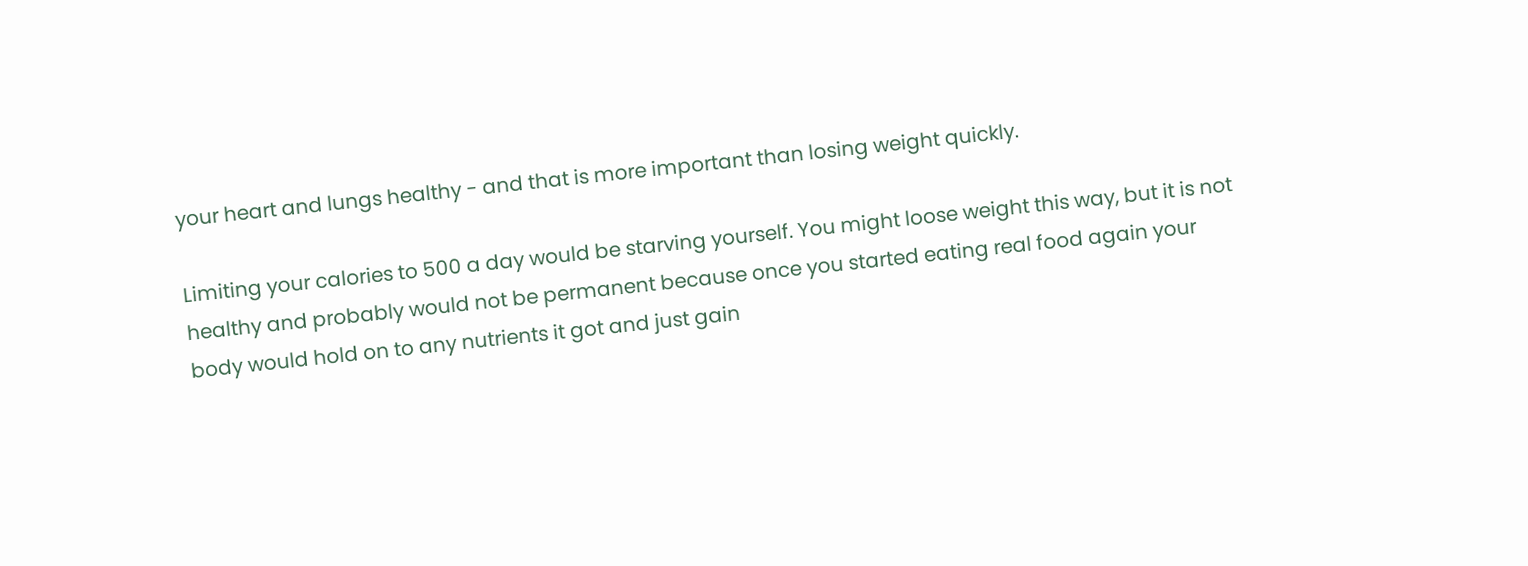your heart and lungs healthy - and that is more important than losing weight quickly.

Limiting your calories to 500 a day would be starving yourself. You might loose weight this way, but it is not healthy and probably would not be permanent because once you started eating real food again your body would hold on to any nutrients it got and just gain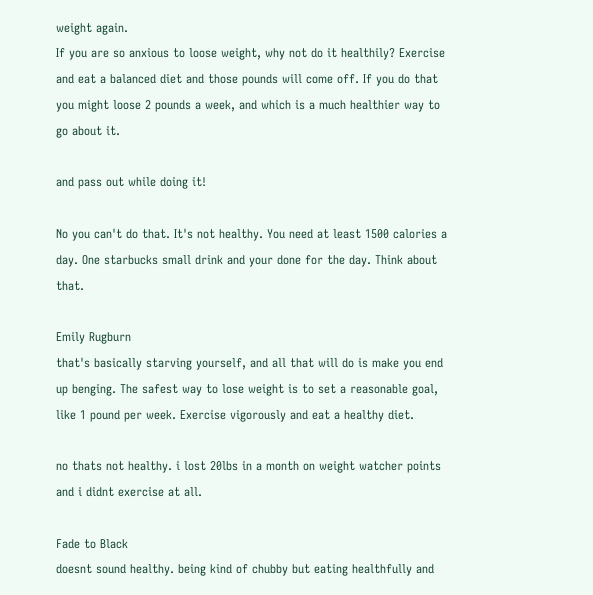weight again.
If you are so anxious to loose weight, why not do it healthily? Exercise and eat a balanced diet and those pounds will come off. If you do that you might loose 2 pounds a week, and which is a much healthier way to go about it.

and pass out while doing it!

No you can't do that. It's not healthy. You need at least 1500 calories a day. One starbucks small drink and your done for the day. Think about that.

Emily Rugburn
that's basically starving yourself, and all that will do is make you end up benging. The safest way to lose weight is to set a reasonable goal, like 1 pound per week. Exercise vigorously and eat a healthy diet.

no thats not healthy. i lost 20lbs in a month on weight watcher points and i didnt exercise at all.

Fade to Black
doesnt sound healthy. being kind of chubby but eating healthfully and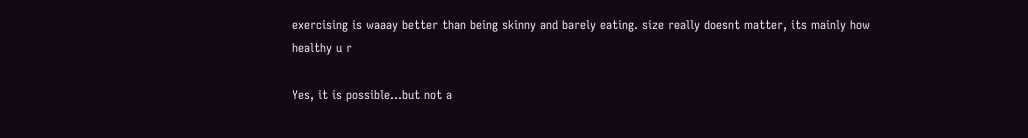exercising is waaay better than being skinny and barely eating. size really doesnt matter, its mainly how healthy u r

Yes, it is possible...but not a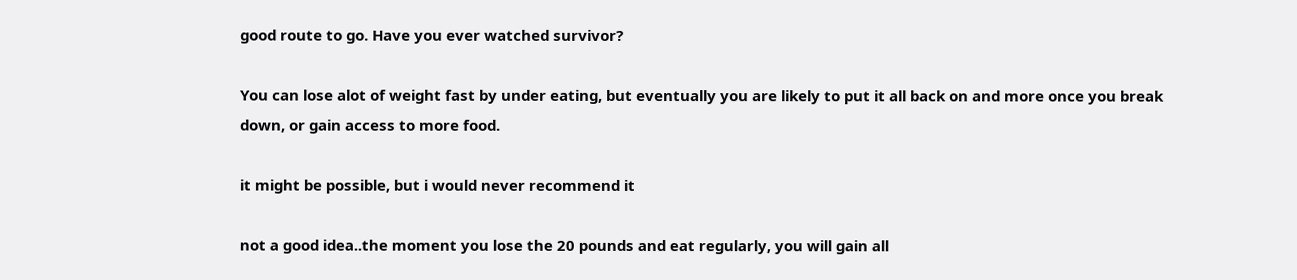good route to go. Have you ever watched survivor?

You can lose alot of weight fast by under eating, but eventually you are likely to put it all back on and more once you break down, or gain access to more food.

it might be possible, but i would never recommend it

not a good idea..the moment you lose the 20 pounds and eat regularly, you will gain all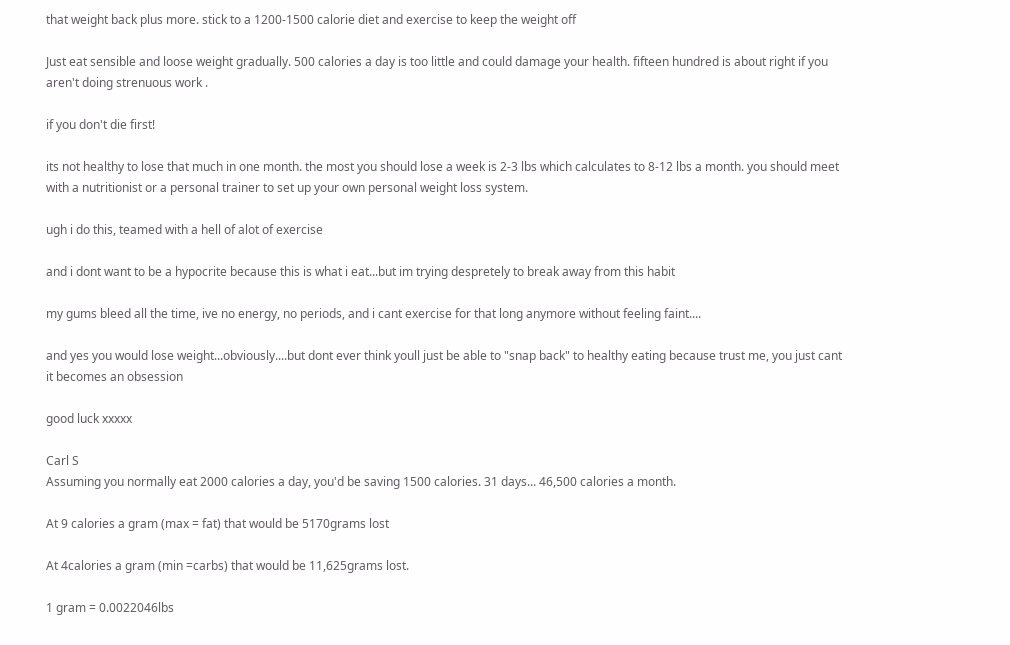that weight back plus more. stick to a 1200-1500 calorie diet and exercise to keep the weight off

Just eat sensible and loose weight gradually. 500 calories a day is too little and could damage your health. fifteen hundred is about right if you aren't doing strenuous work .

if you don't die first!

its not healthy to lose that much in one month. the most you should lose a week is 2-3 lbs which calculates to 8-12 lbs a month. you should meet with a nutritionist or a personal trainer to set up your own personal weight loss system.

ugh i do this, teamed with a hell of alot of exercise

and i dont want to be a hypocrite because this is what i eat...but im trying despretely to break away from this habit

my gums bleed all the time, ive no energy, no periods, and i cant exercise for that long anymore without feeling faint....

and yes you would lose weight...obviously....but dont ever think youll just be able to "snap back" to healthy eating because trust me, you just cant
it becomes an obsession

good luck xxxxx

Carl S
Assuming you normally eat 2000 calories a day, you'd be saving 1500 calories. 31 days... 46,500 calories a month.

At 9 calories a gram (max = fat) that would be 5170grams lost

At 4calories a gram (min =carbs) that would be 11,625grams lost.

1 gram = 0.0022046lbs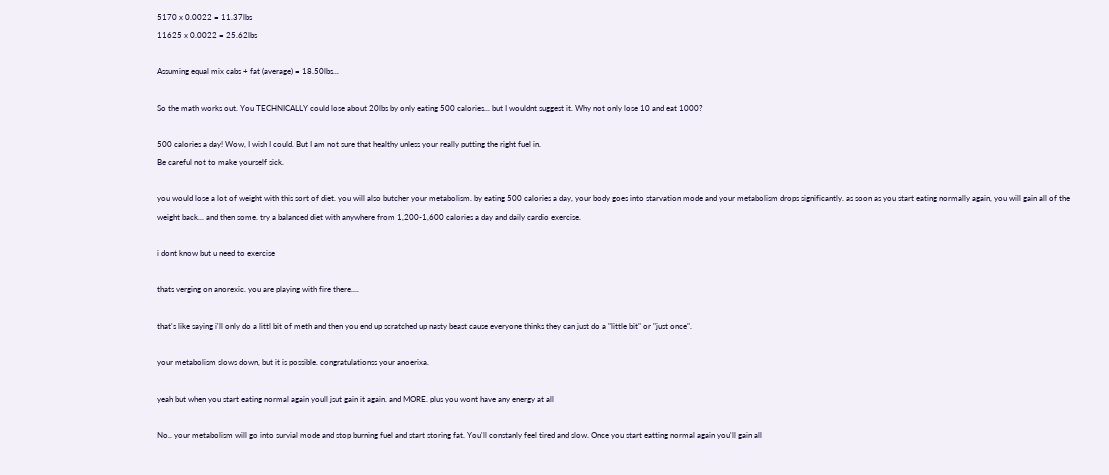5170 x 0.0022 = 11.37lbs
11625 x 0.0022 = 25.62lbs

Assuming equal mix cabs + fat (average) = 18.50lbs...

So the math works out. You TECHNICALLY could lose about 20lbs by only eating 500 calories... but I wouldnt suggest it. Why not only lose 10 and eat 1000?

500 calories a day! Wow, I wish I could. But I am not sure that healthy unless your really putting the right fuel in.
Be careful not to make yourself sick.

you would lose a lot of weight with this sort of diet. you will also butcher your metabolism. by eating 500 calories a day, your body goes into starvation mode and your metabolism drops significantly. as soon as you start eating normally again, you will gain all of the weight back... and then some. try a balanced diet with anywhere from 1,200-1,600 calories a day and daily cardio exercise.

i dont know but u need to exercise

thats verging on anorexic. you are playing with fire there....

that's like saying i'll only do a littl bit of meth and then you end up scratched up nasty beast cause everyone thinks they can just do a "little bit" or "just once".

your metabolism slows down, but it is possible. congratulationss your anoerixa.

yeah but when you start eating normal again youll jsut gain it again. and MORE. plus you wont have any energy at all

No.. your metabolism will go into survial mode and stop burning fuel and start storing fat. You'll constanly feel tired and slow. Once you start eatting normal again you'll gain all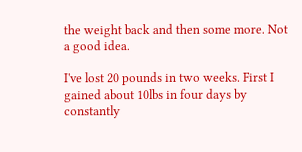the weight back and then some more. Not a good idea.

I've lost 20 pounds in two weeks. First I gained about 10lbs in four days by constantly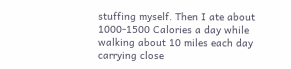stuffing myself. Then I ate about 1000-1500 Calories a day while walking about 10 miles each day carrying close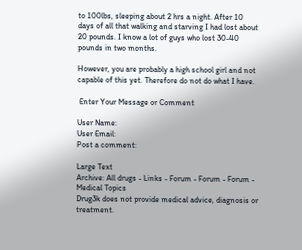to 100lbs, sleeping about 2 hrs a night. After 10 days of all that walking and starving I had lost about 20 pounds. I know a lot of guys who lost 30-40 pounds in two months.

However, you are probably a high school girl and not capable of this yet. Therefore do not do what I have.

 Enter Your Message or Comment

User Name:
User Email:
Post a comment:

Large Text
Archive: All drugs - Links - Forum - Forum - Forum - Medical Topics
Drug3k does not provide medical advice, diagnosis or treatment.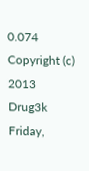0.074
Copyright (c) 2013 Drug3k Friday,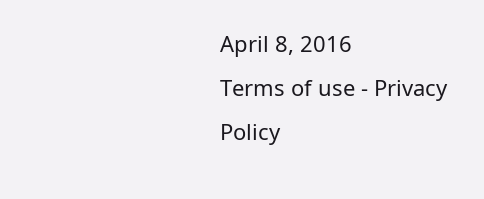April 8, 2016
Terms of use - Privacy Policy